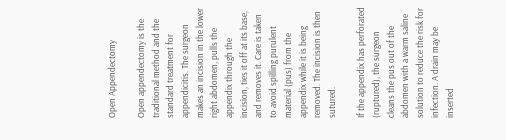Open Appendectomy

Open appendectomy is the traditional method and the standard treatment for appendicitis. The surgeon makes an incision in the lower right abdomen, pulls the appendix through the incision, ties it off at its base, and removes it. Care is taken to avoid spilling purulent material (pus) from the appendix while it is being removed. The incision is then sutured.

If the appendix has perforated (ruptured), the surgeon cleans the pus out of the abdomen with a warm saline solution to reduce the risk for infection. A drain may be inserted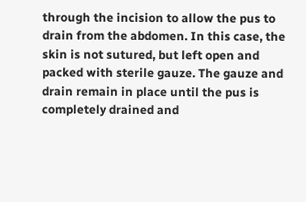through the incision to allow the pus to drain from the abdomen. In this case, the skin is not sutured, but left open and packed with sterile gauze. The gauze and drain remain in place until the pus is completely drained and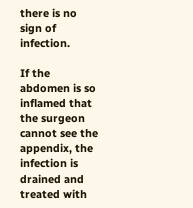there is no sign of infection.

If the abdomen is so inflamed that the surgeon cannot see the appendix, the infection is drained and treated with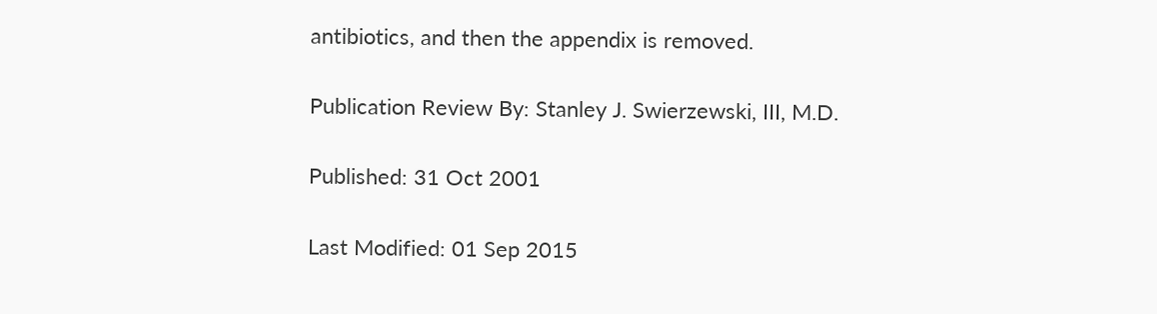antibiotics, and then the appendix is removed.

Publication Review By: Stanley J. Swierzewski, III, M.D.

Published: 31 Oct 2001

Last Modified: 01 Sep 2015